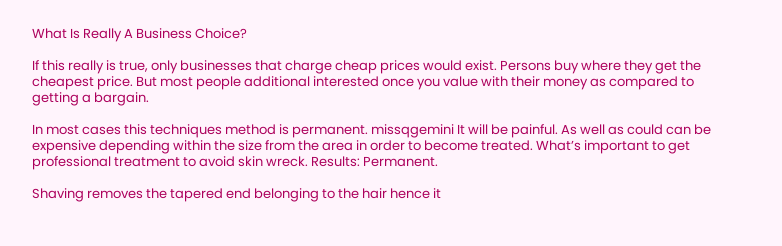What Is Really A Business Choice?

If this really is true, only businesses that charge cheap prices would exist. Persons buy where they get the cheapest price. But most people additional interested once you value with their money as compared to getting a bargain.

In most cases this techniques method is permanent. missqgemini It will be painful. As well as could can be expensive depending within the size from the area in order to become treated. What’s important to get professional treatment to avoid skin wreck. Results: Permanent.

Shaving removes the tapered end belonging to the hair hence it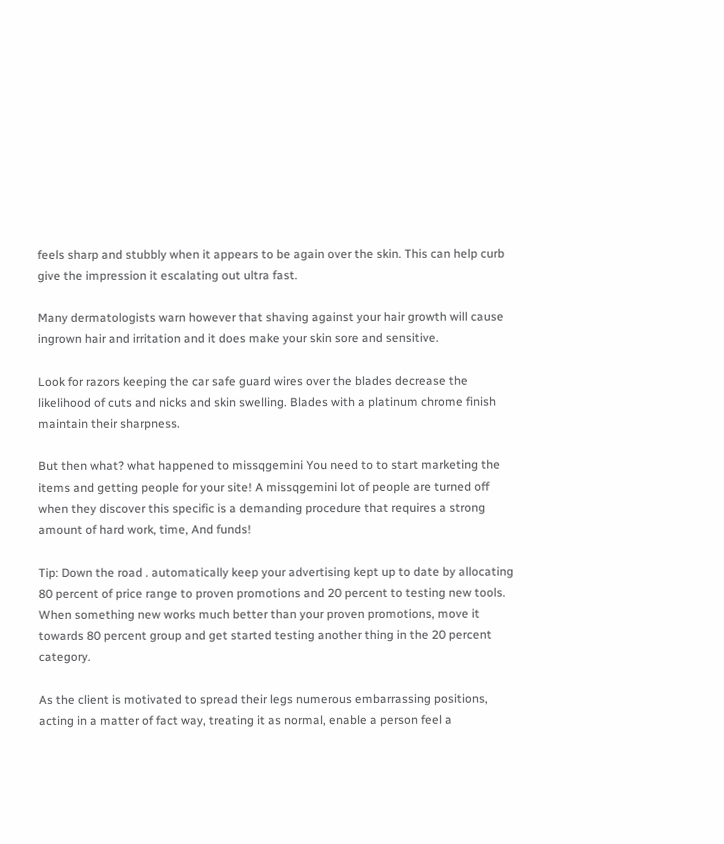feels sharp and stubbly when it appears to be again over the skin. This can help curb give the impression it escalating out ultra fast.

Many dermatologists warn however that shaving against your hair growth will cause ingrown hair and irritation and it does make your skin sore and sensitive.

Look for razors keeping the car safe guard wires over the blades decrease the likelihood of cuts and nicks and skin swelling. Blades with a platinum chrome finish maintain their sharpness.

But then what? what happened to missqgemini You need to to start marketing the items and getting people for your site! A missqgemini lot of people are turned off when they discover this specific is a demanding procedure that requires a strong amount of hard work, time, And funds!

Tip: Down the road . automatically keep your advertising kept up to date by allocating 80 percent of price range to proven promotions and 20 percent to testing new tools. When something new works much better than your proven promotions, move it towards 80 percent group and get started testing another thing in the 20 percent category.

As the client is motivated to spread their legs numerous embarrassing positions, acting in a matter of fact way, treating it as normal, enable a person feel a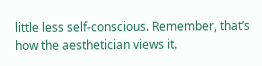little less self-conscious. Remember, that’s how the aesthetician views it.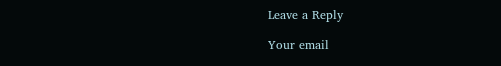Leave a Reply

Your email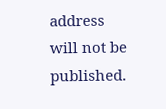address will not be published.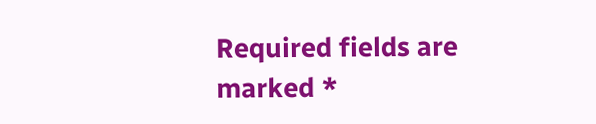Required fields are marked *